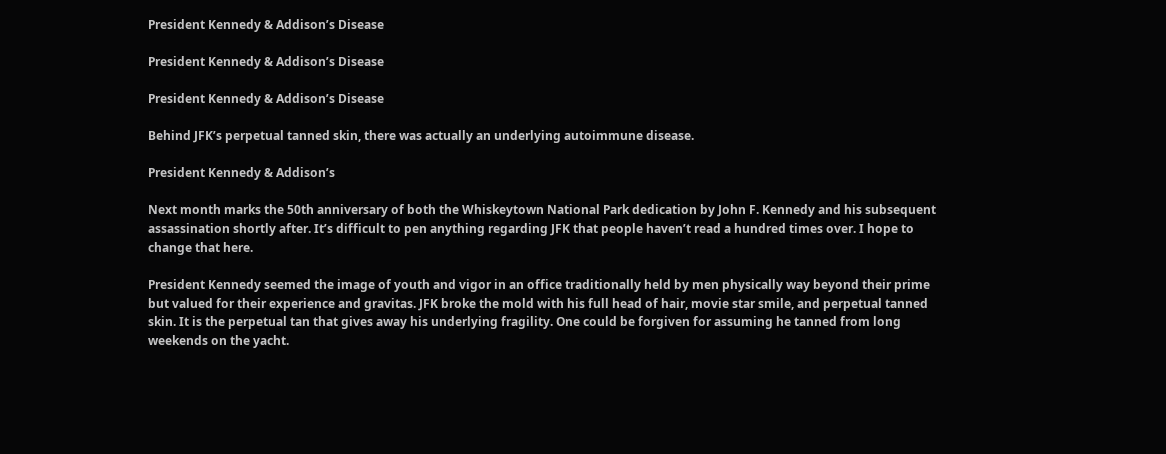President Kennedy & Addison’s Disease

President Kennedy & Addison’s Disease

President Kennedy & Addison’s Disease

Behind JFK’s perpetual tanned skin, there was actually an underlying autoimmune disease.

President Kennedy & Addison’s

Next month marks the 50th anniversary of both the Whiskeytown National Park dedication by John F. Kennedy and his subsequent assassination shortly after. It’s difficult to pen anything regarding JFK that people haven’t read a hundred times over. I hope to change that here.

President Kennedy seemed the image of youth and vigor in an office traditionally held by men physically way beyond their prime but valued for their experience and gravitas. JFK broke the mold with his full head of hair, movie star smile, and perpetual tanned skin. It is the perpetual tan that gives away his underlying fragility. One could be forgiven for assuming he tanned from long weekends on the yacht.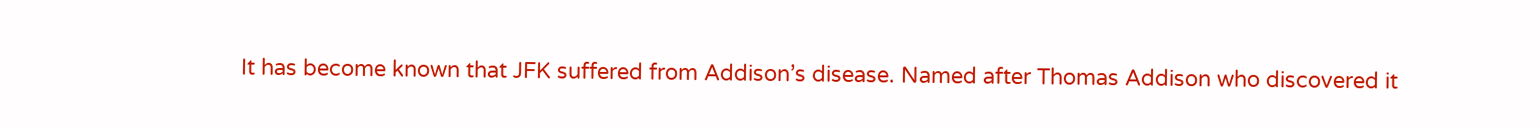It has become known that JFK suffered from Addison’s disease. Named after Thomas Addison who discovered it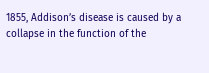1855, Addison’s disease is caused by a collapse in the function of the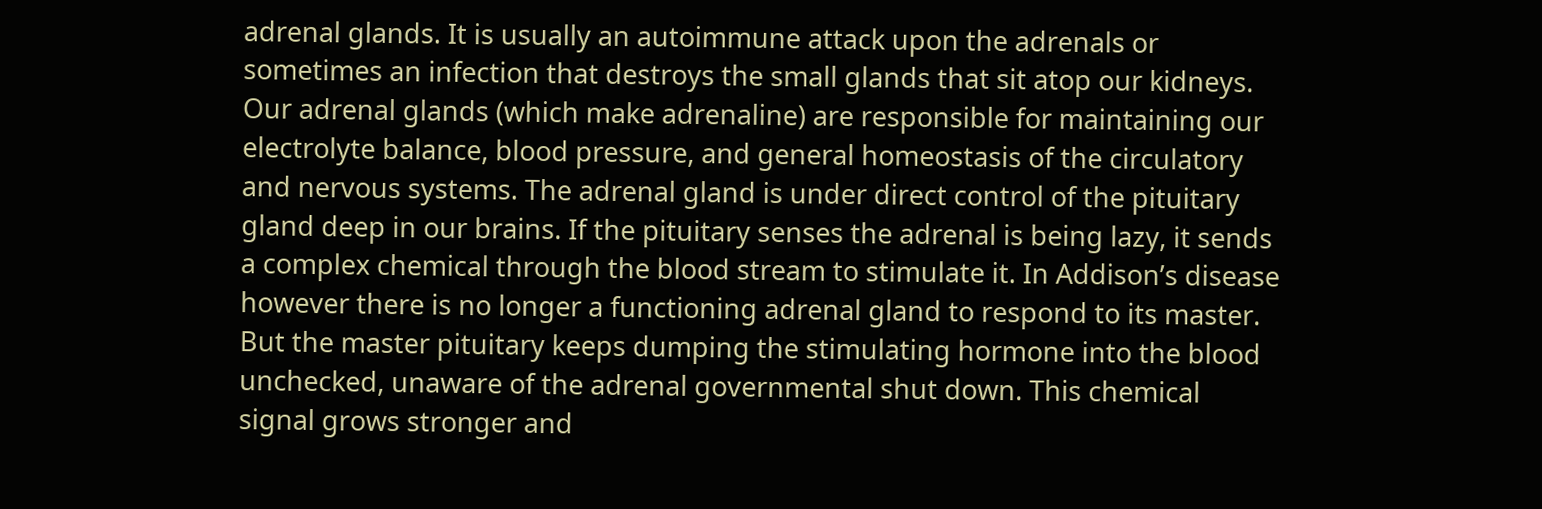adrenal glands. It is usually an autoimmune attack upon the adrenals or sometimes an infection that destroys the small glands that sit atop our kidneys. Our adrenal glands (which make adrenaline) are responsible for maintaining our electrolyte balance, blood pressure, and general homeostasis of the circulatory and nervous systems. The adrenal gland is under direct control of the pituitary gland deep in our brains. If the pituitary senses the adrenal is being lazy, it sends a complex chemical through the blood stream to stimulate it. In Addison’s disease however there is no longer a functioning adrenal gland to respond to its master. But the master pituitary keeps dumping the stimulating hormone into the blood unchecked, unaware of the adrenal governmental shut down. This chemical signal grows stronger and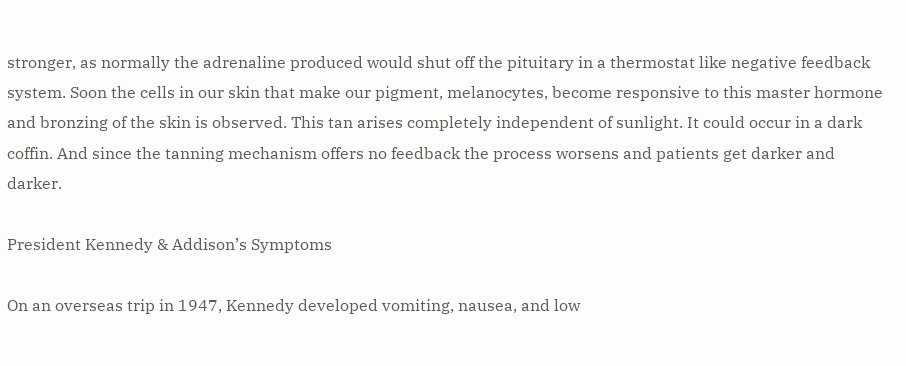stronger, as normally the adrenaline produced would shut off the pituitary in a thermostat like negative feedback system. Soon the cells in our skin that make our pigment, melanocytes, become responsive to this master hormone and bronzing of the skin is observed. This tan arises completely independent of sunlight. It could occur in a dark coffin. And since the tanning mechanism offers no feedback the process worsens and patients get darker and darker.

President Kennedy & Addison’s Symptoms

On an overseas trip in 1947, Kennedy developed vomiting, nausea, and low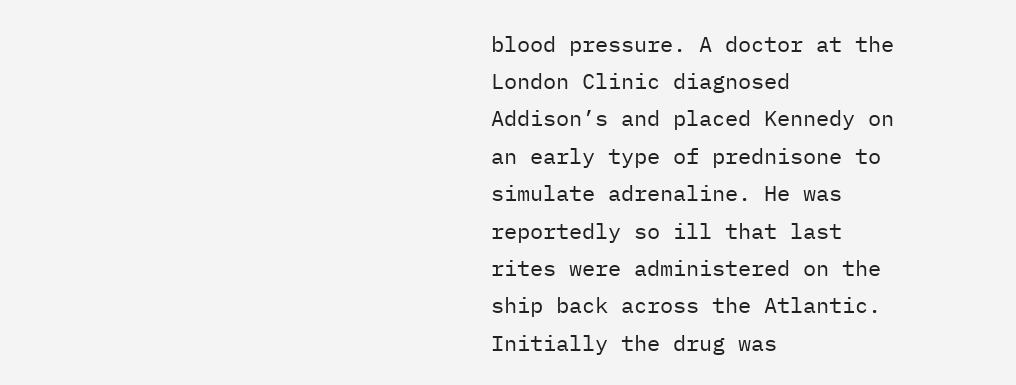blood pressure. A doctor at the London Clinic diagnosed Addison’s and placed Kennedy on an early type of prednisone to simulate adrenaline. He was reportedly so ill that last rites were administered on the ship back across the Atlantic. Initially the drug was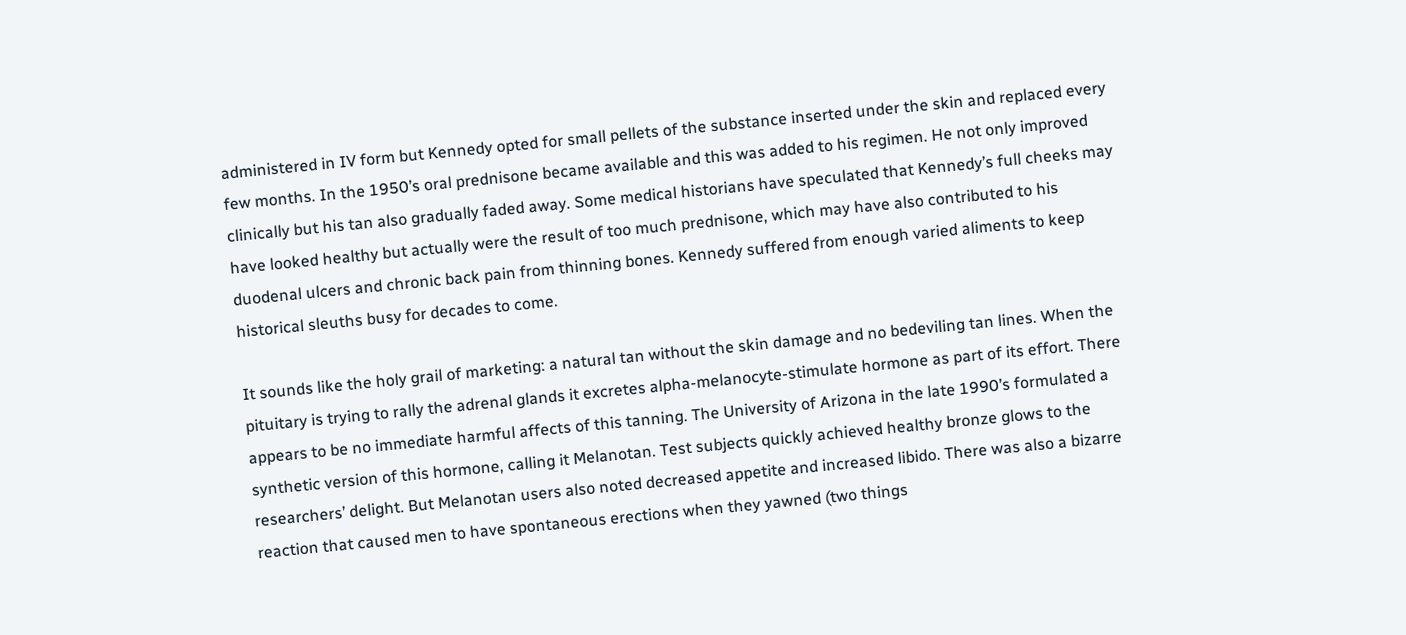administered in IV form but Kennedy opted for small pellets of the substance inserted under the skin and replaced every few months. In the 1950’s oral prednisone became available and this was added to his regimen. He not only improved clinically but his tan also gradually faded away. Some medical historians have speculated that Kennedy’s full cheeks may have looked healthy but actually were the result of too much prednisone, which may have also contributed to his duodenal ulcers and chronic back pain from thinning bones. Kennedy suffered from enough varied aliments to keep historical sleuths busy for decades to come.

It sounds like the holy grail of marketing: a natural tan without the skin damage and no bedeviling tan lines. When the pituitary is trying to rally the adrenal glands it excretes alpha-melanocyte-stimulate hormone as part of its effort. There appears to be no immediate harmful affects of this tanning. The University of Arizona in the late 1990’s formulated a synthetic version of this hormone, calling it Melanotan. Test subjects quickly achieved healthy bronze glows to the researchers’ delight. But Melanotan users also noted decreased appetite and increased libido. There was also a bizarre reaction that caused men to have spontaneous erections when they yawned (two things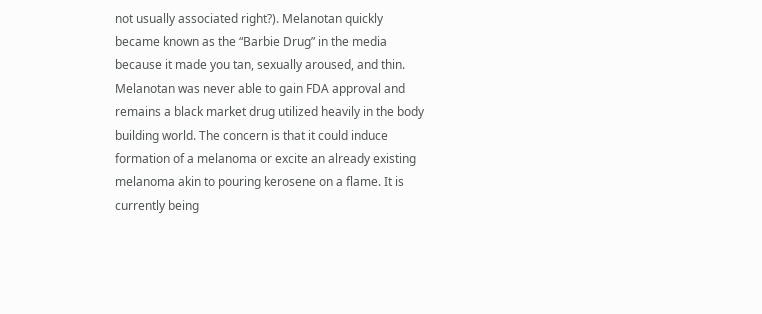not usually associated right?). Melanotan quickly became known as the “Barbie Drug” in the media because it made you tan, sexually aroused, and thin. Melanotan was never able to gain FDA approval and remains a black market drug utilized heavily in the body building world. The concern is that it could induce formation of a melanoma or excite an already existing melanoma akin to pouring kerosene on a flame. It is currently being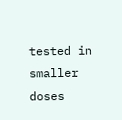tested in smaller doses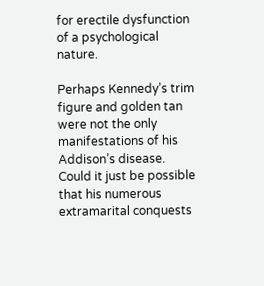for erectile dysfunction of a psychological nature.

Perhaps Kennedy’s trim figure and golden tan were not the only manifestations of his Addison’s disease. Could it just be possible that his numerous extramarital conquests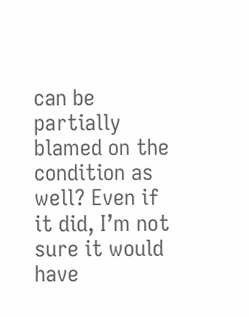can be partially blamed on the condition as well? Even if it did, I’m not sure it would have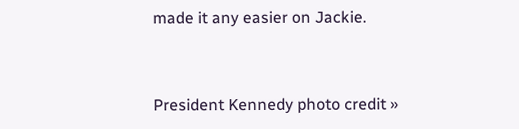made it any easier on Jackie.


President Kennedy photo credit »